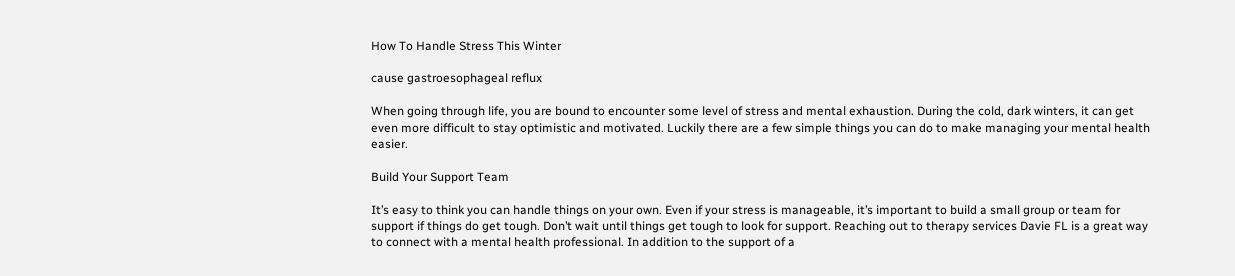How To Handle Stress This Winter

cause gastroesophageal reflux

When going through life, you are bound to encounter some level of stress and mental exhaustion. During the cold, dark winters, it can get even more difficult to stay optimistic and motivated. Luckily there are a few simple things you can do to make managing your mental health easier.

Build Your Support Team

It’s easy to think you can handle things on your own. Even if your stress is manageable, it’s important to build a small group or team for support if things do get tough. Don’t wait until things get tough to look for support. Reaching out to therapy services Davie FL is a great way to connect with a mental health professional. In addition to the support of a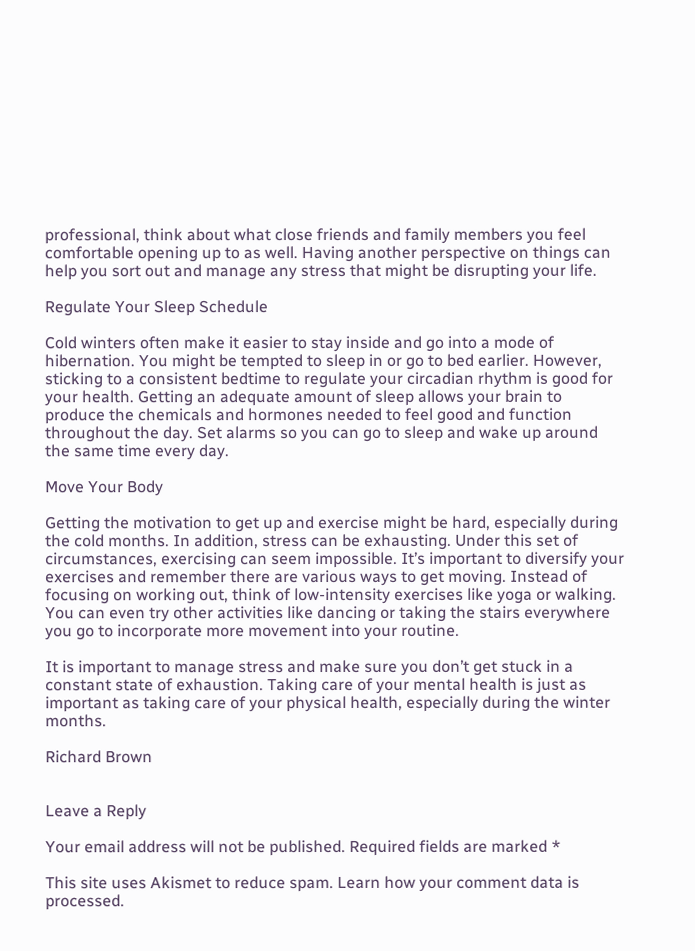professional, think about what close friends and family members you feel comfortable opening up to as well. Having another perspective on things can help you sort out and manage any stress that might be disrupting your life.

Regulate Your Sleep Schedule

Cold winters often make it easier to stay inside and go into a mode of hibernation. You might be tempted to sleep in or go to bed earlier. However, sticking to a consistent bedtime to regulate your circadian rhythm is good for your health. Getting an adequate amount of sleep allows your brain to produce the chemicals and hormones needed to feel good and function throughout the day. Set alarms so you can go to sleep and wake up around the same time every day.

Move Your Body

Getting the motivation to get up and exercise might be hard, especially during the cold months. In addition, stress can be exhausting. Under this set of circumstances, exercising can seem impossible. It’s important to diversify your exercises and remember there are various ways to get moving. Instead of focusing on working out, think of low-intensity exercises like yoga or walking. You can even try other activities like dancing or taking the stairs everywhere you go to incorporate more movement into your routine.

It is important to manage stress and make sure you don’t get stuck in a constant state of exhaustion. Taking care of your mental health is just as important as taking care of your physical health, especially during the winter months.

Richard Brown


Leave a Reply

Your email address will not be published. Required fields are marked *

This site uses Akismet to reduce spam. Learn how your comment data is processed.